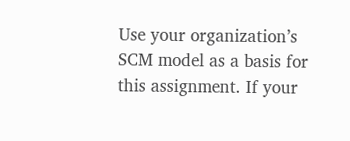Use your organization’s SCM model as a basis for this assignment. If your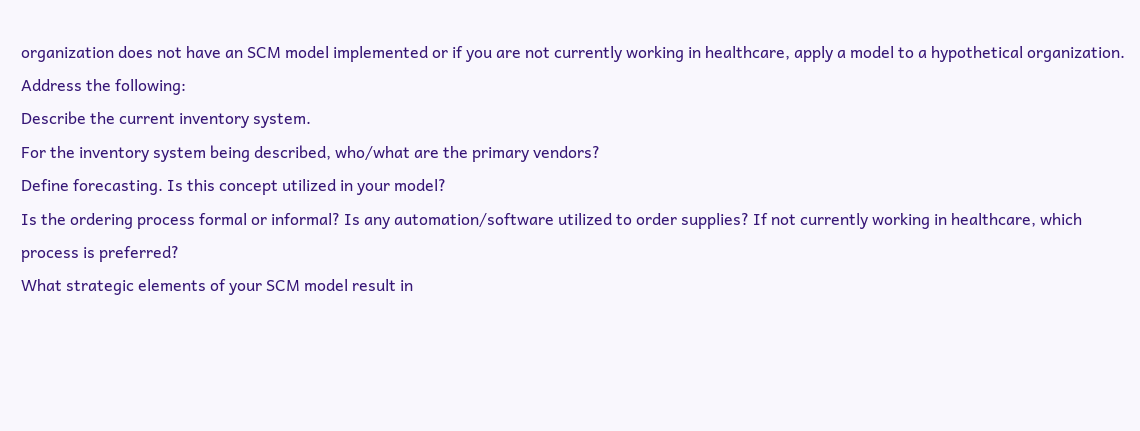organization does not have an SCM model implemented or if you are not currently working in healthcare, apply a model to a hypothetical organization. Address the following:
Describe the current inventory system.
For the inventory system being described, who/what are the primary vendors?
Define forecasting. Is this concept utilized in your model?
Is the ordering process formal or informal? Is any automation/software utilized to order supplies? If not currently working in healthcare, which process is preferred?
What strategic elements of your SCM model result in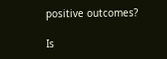positive outcomes?

Is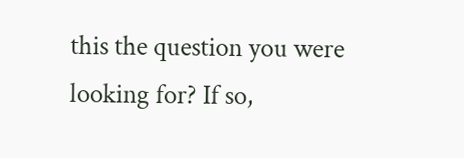this the question you were looking for? If so,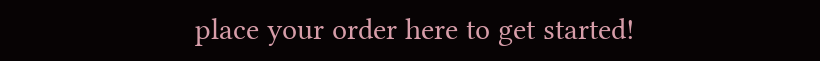place your order here to get started!